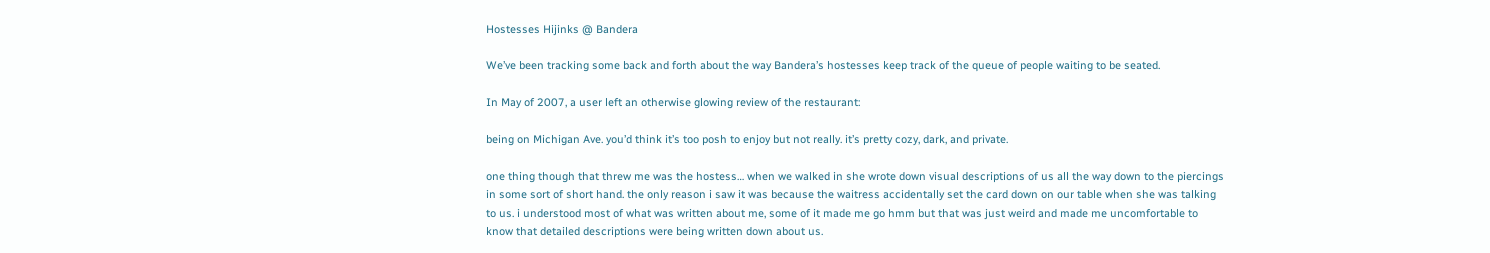Hostesses Hijinks @ Bandera

We’ve been tracking some back and forth about the way Bandera’s hostesses keep track of the queue of people waiting to be seated.

In May of 2007, a user left an otherwise glowing review of the restaurant:

being on Michigan Ave. you’d think it’s too posh to enjoy but not really. it’s pretty cozy, dark, and private.

one thing though that threw me was the hostess… when we walked in she wrote down visual descriptions of us all the way down to the piercings in some sort of short hand. the only reason i saw it was because the waitress accidentally set the card down on our table when she was talking to us. i understood most of what was written about me, some of it made me go hmm but that was just weird and made me uncomfortable to know that detailed descriptions were being written down about us.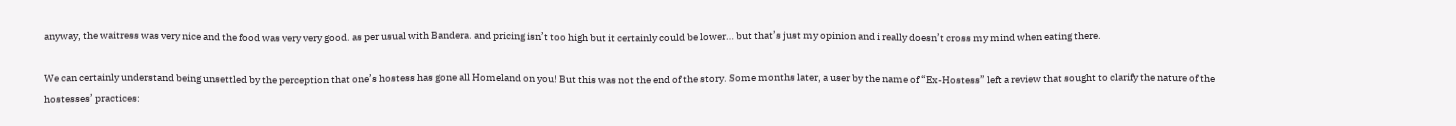anyway, the waitress was very nice and the food was very very good. as per usual with Bandera. and pricing isn’t too high but it certainly could be lower… but that’s just my opinion and i really doesn’t cross my mind when eating there.

We can certainly understand being unsettled by the perception that one’s hostess has gone all Homeland on you! But this was not the end of the story. Some months later, a user by the name of “Ex-Hostess” left a review that sought to clarify the nature of the hostesses’ practices: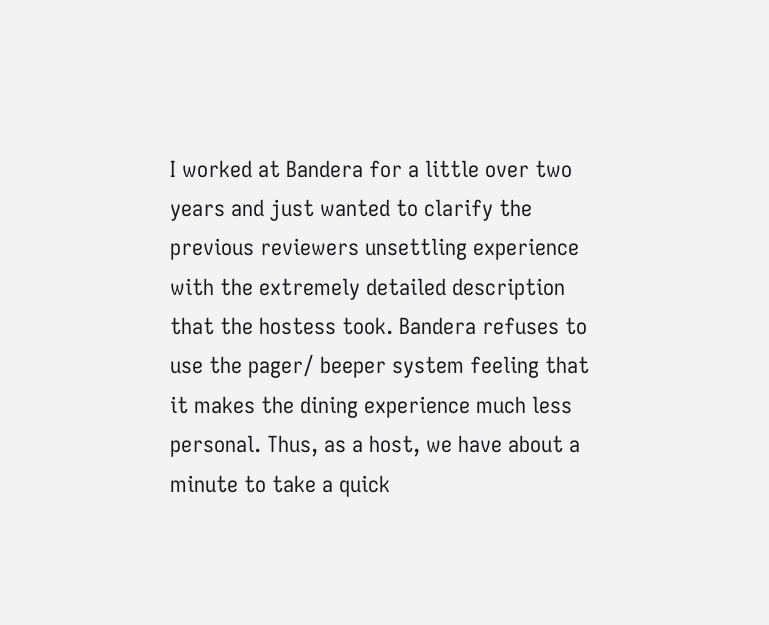I worked at Bandera for a little over two years and just wanted to clarify the previous reviewers unsettling experience with the extremely detailed description that the hostess took. Bandera refuses to use the pager/ beeper system feeling that it makes the dining experience much less personal. Thus, as a host, we have about a minute to take a quick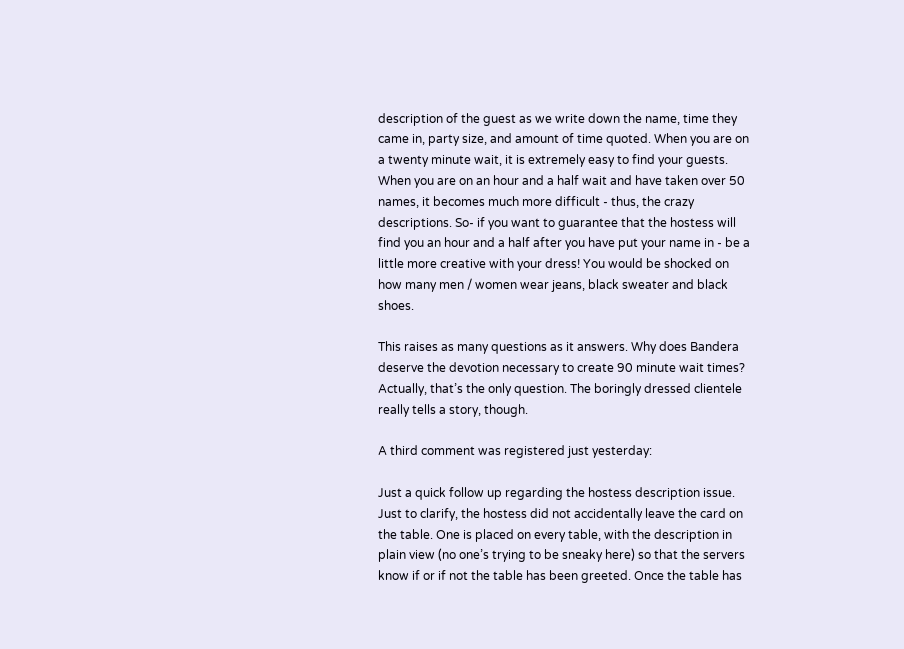description of the guest as we write down the name, time they came in, party size, and amount of time quoted. When you are on a twenty minute wait, it is extremely easy to find your guests. When you are on an hour and a half wait and have taken over 50 names, it becomes much more difficult - thus, the crazy descriptions. So- if you want to guarantee that the hostess will find you an hour and a half after you have put your name in - be a little more creative with your dress! You would be shocked on how many men / women wear jeans, black sweater and black shoes.

This raises as many questions as it answers. Why does Bandera deserve the devotion necessary to create 90 minute wait times? Actually, that’s the only question. The boringly dressed clientele really tells a story, though.

A third comment was registered just yesterday:

Just a quick follow up regarding the hostess description issue. Just to clarify, the hostess did not accidentally leave the card on the table. One is placed on every table, with the description in plain view (no one’s trying to be sneaky here) so that the servers know if or if not the table has been greeted. Once the table has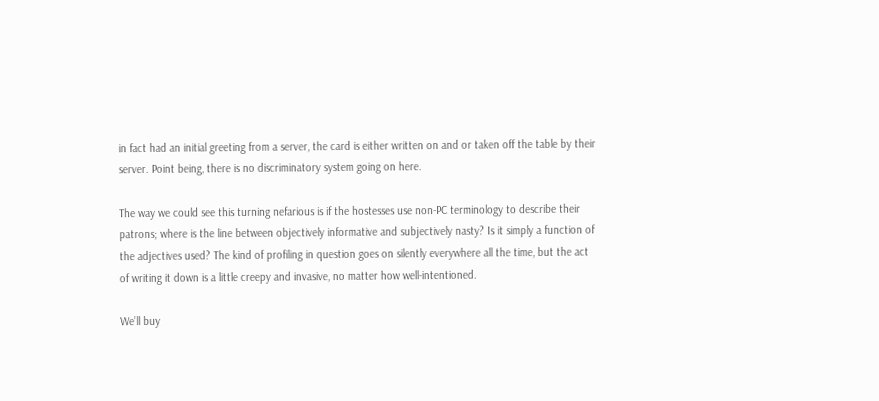in fact had an initial greeting from a server, the card is either written on and or taken off the table by their server. Point being, there is no discriminatory system going on here.

The way we could see this turning nefarious is if the hostesses use non-PC terminology to describe their patrons; where is the line between objectively informative and subjectively nasty? Is it simply a function of the adjectives used? The kind of profiling in question goes on silently everywhere all the time, but the act of writing it down is a little creepy and invasive, no matter how well-intentioned.

We’ll buy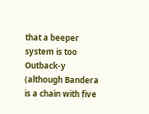that a beeper system is too Outback-y (although Bandera is a chain with five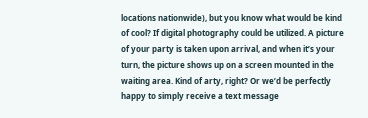locations nationwide), but you know what would be kind of cool? If digital photography could be utilized. A picture of your party is taken upon arrival, and when it’s your turn, the picture shows up on a screen mounted in the waiting area. Kind of arty, right? Or we’d be perfectly happy to simply receive a text message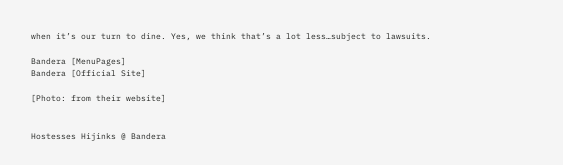when it’s our turn to dine. Yes, we think that’s a lot less…subject to lawsuits.

Bandera [MenuPages]
Bandera [Official Site]

[Photo: from their website]


Hostesses Hijinks @ Bandera